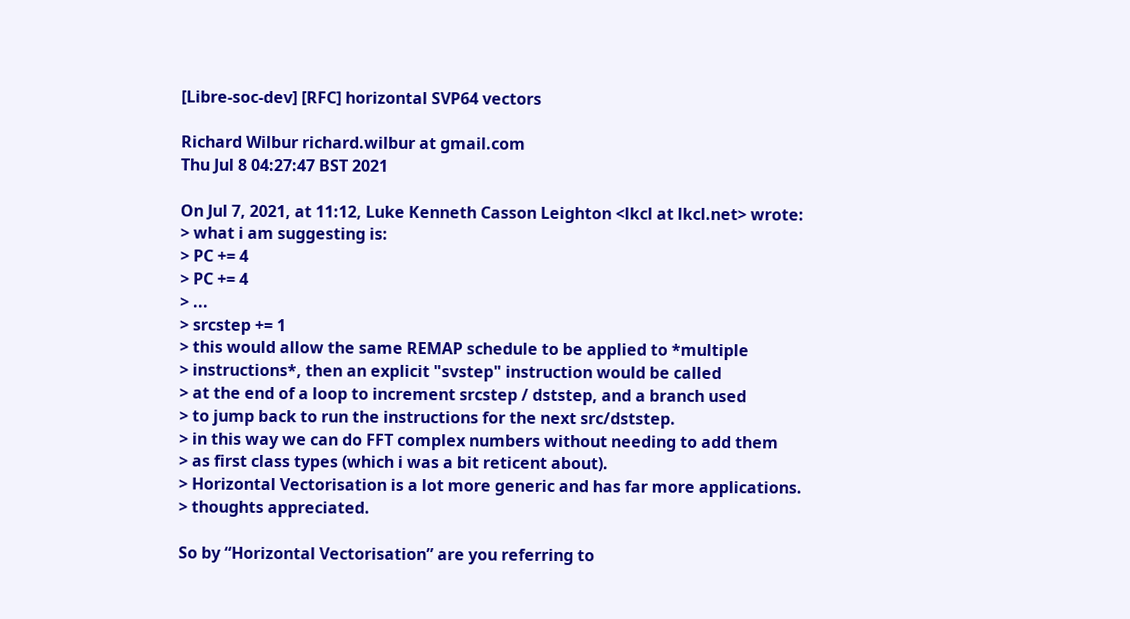[Libre-soc-dev] [RFC] horizontal SVP64 vectors

Richard Wilbur richard.wilbur at gmail.com
Thu Jul 8 04:27:47 BST 2021

On Jul 7, 2021, at 11:12, Luke Kenneth Casson Leighton <lkcl at lkcl.net> wrote:
> what i am suggesting is:
> PC += 4
> PC += 4
> ...
> srcstep += 1
> this would allow the same REMAP schedule to be applied to *multiple
> instructions*, then an explicit "svstep" instruction would be called
> at the end of a loop to increment srcstep / dststep, and a branch used
> to jump back to run the instructions for the next src/dststep.
> in this way we can do FFT complex numbers without needing to add them
> as first class types (which i was a bit reticent about).
> Horizontal Vectorisation is a lot more generic and has far more applications.
> thoughts appreciated.

So by “Horizontal Vectorisation” are you referring to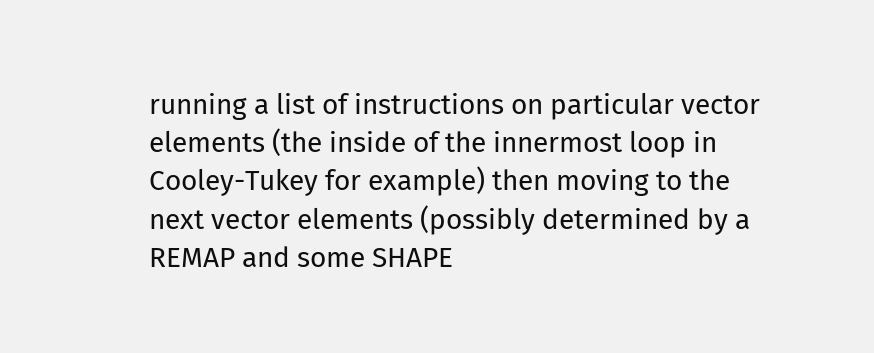running a list of instructions on particular vector elements (the inside of the innermost loop in Cooley-Tukey for example) then moving to the next vector elements (possibly determined by a REMAP and some SHAPE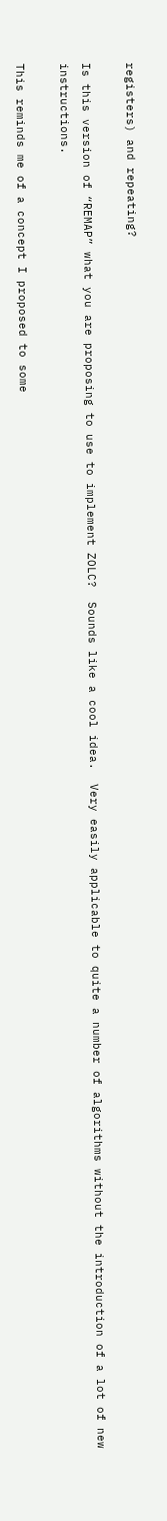registers) and repeating?

Is this version of “REMAP” what you are proposing to use to implement ZOLC?  Sounds like a cool idea.  Very easily applicable to quite a number of algorithms without the introduction of a lot of new instructions.

This reminds me of a concept I proposed to some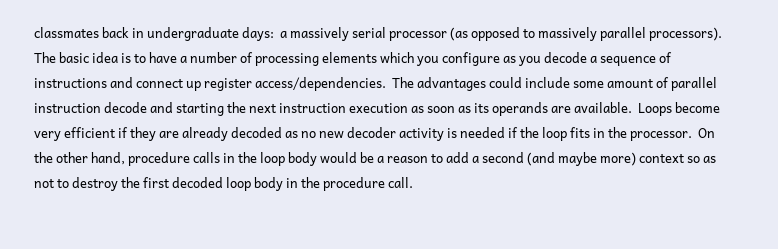classmates back in undergraduate days:  a massively serial processor (as opposed to massively parallel processors).  The basic idea is to have a number of processing elements which you configure as you decode a sequence of instructions and connect up register access/dependencies.  The advantages could include some amount of parallel instruction decode and starting the next instruction execution as soon as its operands are available.  Loops become very efficient if they are already decoded as no new decoder activity is needed if the loop fits in the processor.  On the other hand, procedure calls in the loop body would be a reason to add a second (and maybe more) context so as not to destroy the first decoded loop body in the procedure call.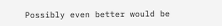Possibly even better would be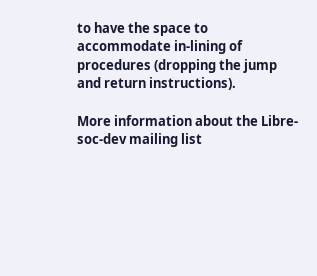to have the space to accommodate in-lining of procedures (dropping the jump and return instructions).

More information about the Libre-soc-dev mailing list